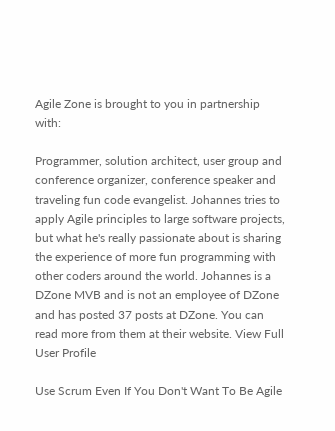Agile Zone is brought to you in partnership with:

Programmer, solution architect, user group and conference organizer, conference speaker and traveling fun code evangelist. Johannes tries to apply Agile principles to large software projects, but what he's really passionate about is sharing the experience of more fun programming with other coders around the world. Johannes is a DZone MVB and is not an employee of DZone and has posted 37 posts at DZone. You can read more from them at their website. View Full User Profile

Use Scrum Even If You Don't Want To Be Agile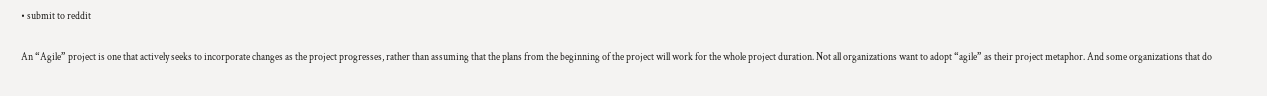• submit to reddit

An “Agile” project is one that actively seeks to incorporate changes as the project progresses, rather than assuming that the plans from the beginning of the project will work for the whole project duration. Not all organizations want to adopt “agile” as their project metaphor. And some organizations that do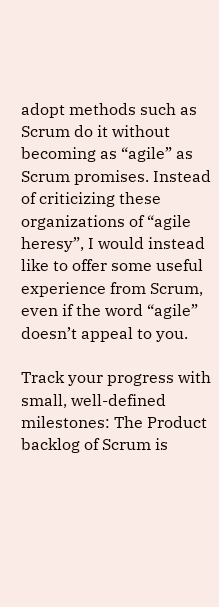adopt methods such as Scrum do it without becoming as “agile” as Scrum promises. Instead of criticizing these organizations of “agile heresy”, I would instead like to offer some useful experience from Scrum, even if the word “agile” doesn’t appeal to you.

Track your progress with small, well-defined milestones: The Product backlog of Scrum is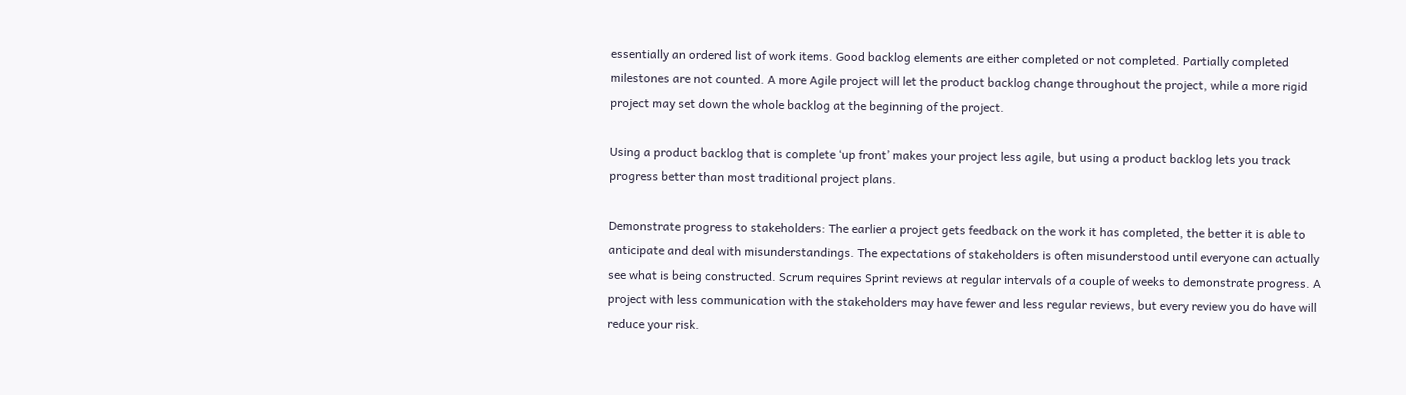essentially an ordered list of work items. Good backlog elements are either completed or not completed. Partially completed milestones are not counted. A more Agile project will let the product backlog change throughout the project, while a more rigid project may set down the whole backlog at the beginning of the project.

Using a product backlog that is complete ‘up front’ makes your project less agile, but using a product backlog lets you track progress better than most traditional project plans.

Demonstrate progress to stakeholders: The earlier a project gets feedback on the work it has completed, the better it is able to anticipate and deal with misunderstandings. The expectations of stakeholders is often misunderstood until everyone can actually see what is being constructed. Scrum requires Sprint reviews at regular intervals of a couple of weeks to demonstrate progress. A project with less communication with the stakeholders may have fewer and less regular reviews, but every review you do have will reduce your risk.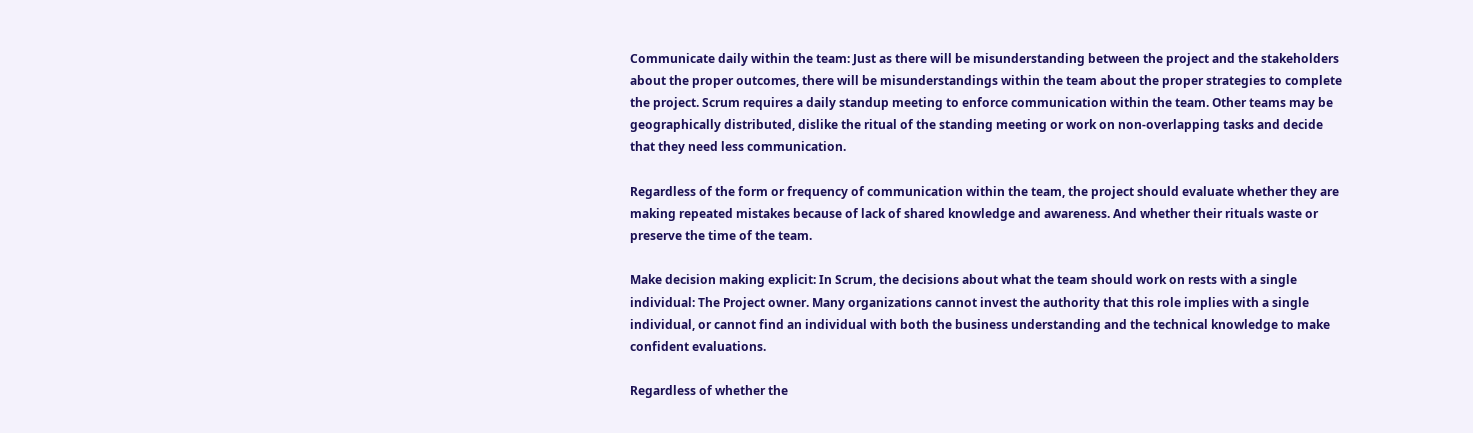Communicate daily within the team: Just as there will be misunderstanding between the project and the stakeholders about the proper outcomes, there will be misunderstandings within the team about the proper strategies to complete the project. Scrum requires a daily standup meeting to enforce communication within the team. Other teams may be geographically distributed, dislike the ritual of the standing meeting or work on non-overlapping tasks and decide that they need less communication.

Regardless of the form or frequency of communication within the team, the project should evaluate whether they are making repeated mistakes because of lack of shared knowledge and awareness. And whether their rituals waste or preserve the time of the team.

Make decision making explicit: In Scrum, the decisions about what the team should work on rests with a single individual: The Project owner. Many organizations cannot invest the authority that this role implies with a single individual, or cannot find an individual with both the business understanding and the technical knowledge to make confident evaluations.

Regardless of whether the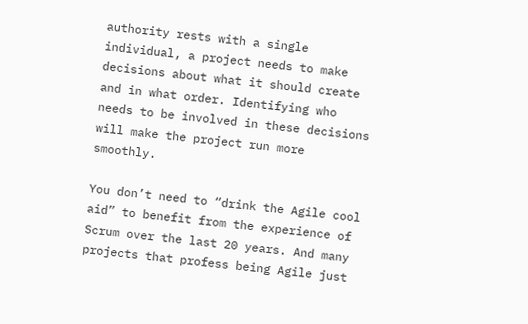authority rests with a single individual, a project needs to make decisions about what it should create and in what order. Identifying who needs to be involved in these decisions will make the project run more smoothly.

You don’t need to “drink the Agile cool aid” to benefit from the experience of Scrum over the last 20 years. And many projects that profess being Agile just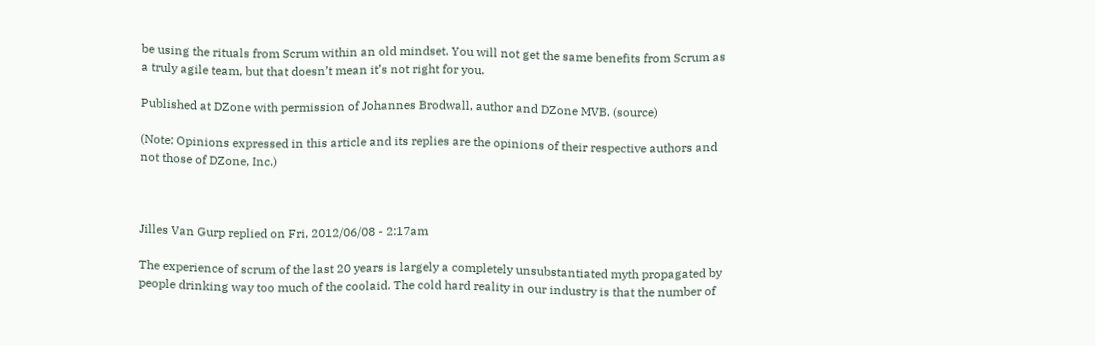be using the rituals from Scrum within an old mindset. You will not get the same benefits from Scrum as a truly agile team, but that doesn’t mean it’s not right for you.

Published at DZone with permission of Johannes Brodwall, author and DZone MVB. (source)

(Note: Opinions expressed in this article and its replies are the opinions of their respective authors and not those of DZone, Inc.)



Jilles Van Gurp replied on Fri, 2012/06/08 - 2:17am

The experience of scrum of the last 20 years is largely a completely unsubstantiated myth propagated by people drinking way too much of the coolaid. The cold hard reality in our industry is that the number of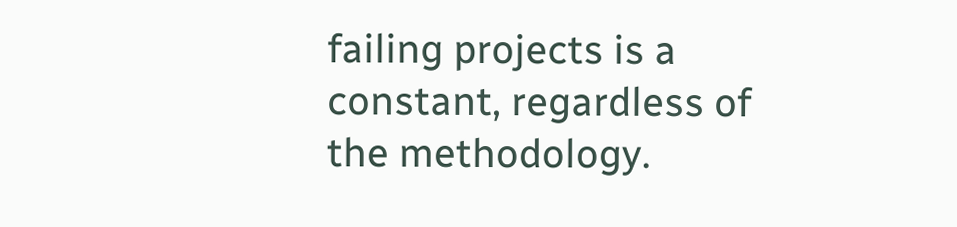failing projects is a constant, regardless of the methodology.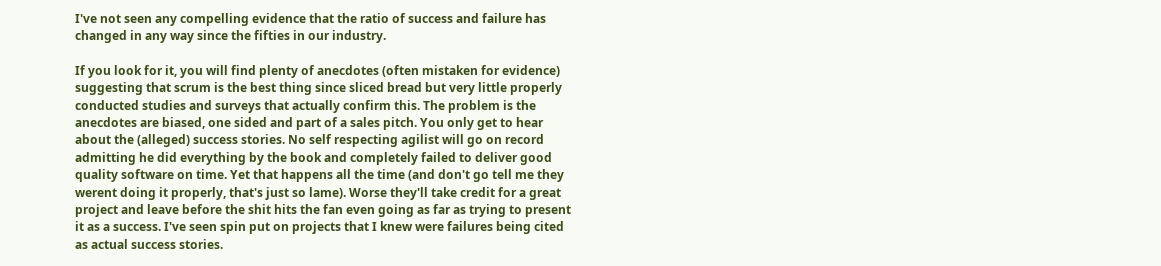I've not seen any compelling evidence that the ratio of success and failure has changed in any way since the fifties in our industry.

If you look for it, you will find plenty of anecdotes (often mistaken for evidence) suggesting that scrum is the best thing since sliced bread but very little properly conducted studies and surveys that actually confirm this. The problem is the anecdotes are biased, one sided and part of a sales pitch. You only get to hear about the (alleged) success stories. No self respecting agilist will go on record admitting he did everything by the book and completely failed to deliver good quality software on time. Yet that happens all the time (and don't go tell me they werent doing it properly, that's just so lame). Worse they'll take credit for a great project and leave before the shit hits the fan even going as far as trying to present it as a success. I've seen spin put on projects that I knew were failures being cited as actual success stories.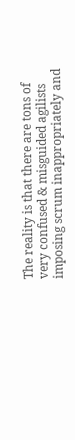The reality is that there are tons of very confused & misguided agilists imposing scrum inappropriately and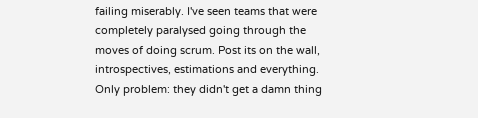failing miserably. I've seen teams that were completely paralysed going through the moves of doing scrum. Post its on the wall, introspectives, estimations and everything. Only problem: they didn't get a damn thing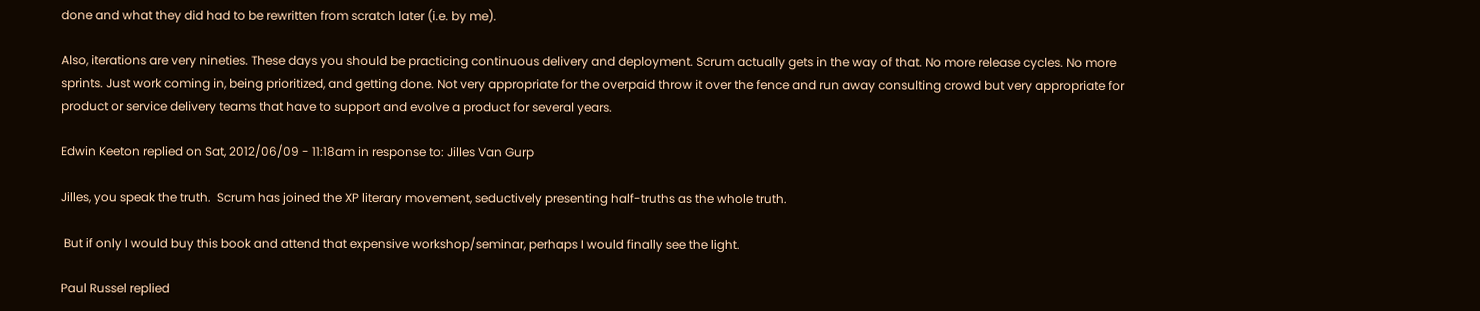done and what they did had to be rewritten from scratch later (i.e. by me).

Also, iterations are very nineties. These days you should be practicing continuous delivery and deployment. Scrum actually gets in the way of that. No more release cycles. No more sprints. Just work coming in, being prioritized, and getting done. Not very appropriate for the overpaid throw it over the fence and run away consulting crowd but very appropriate for product or service delivery teams that have to support and evolve a product for several years.

Edwin Keeton replied on Sat, 2012/06/09 - 11:18am in response to: Jilles Van Gurp

Jilles, you speak the truth.  Scrum has joined the XP literary movement, seductively presenting half-truths as the whole truth.

 But if only I would buy this book and attend that expensive workshop/seminar, perhaps I would finally see the light.

Paul Russel replied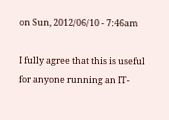on Sun, 2012/06/10 - 7:46am

I fully agree that this is useful for anyone running an IT-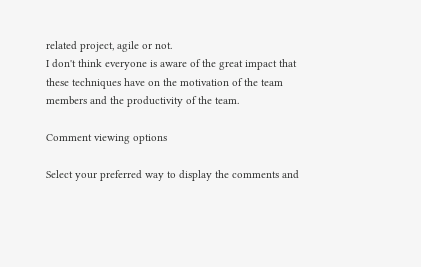related project, agile or not.
I don't think everyone is aware of the great impact that these techniques have on the motivation of the team members and the productivity of the team.

Comment viewing options

Select your preferred way to display the comments and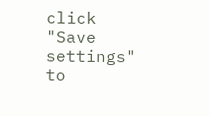click "Save settings" to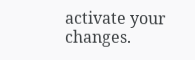activate your changes.